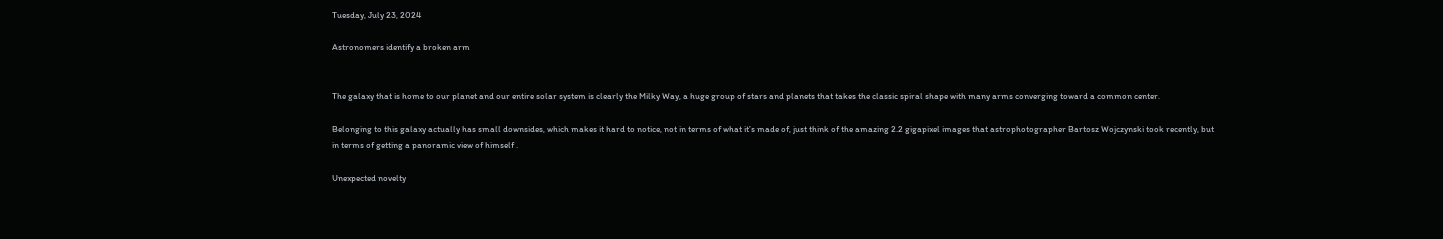Tuesday, July 23, 2024

Astronomers identify a broken arm


The galaxy that is home to our planet and our entire solar system is clearly the Milky Way, a huge group of stars and planets that takes the classic spiral shape with many arms converging toward a common center.

Belonging to this galaxy actually has small downsides, which makes it hard to notice, not in terms of what it’s made of, just think of the amazing 2.2 gigapixel images that astrophotographer Bartosz Wojczynski took recently, but in terms of getting a panoramic view of himself .

Unexpected novelty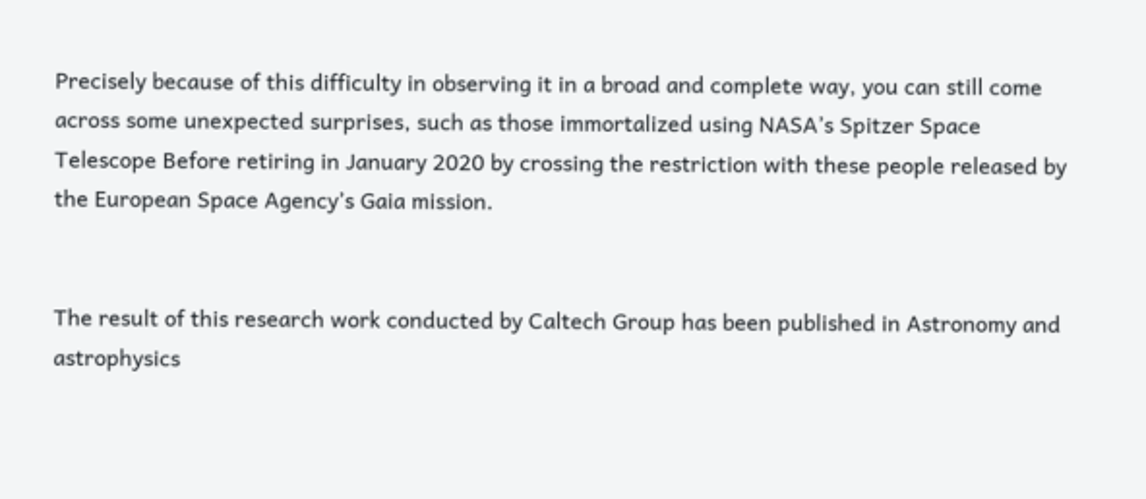Precisely because of this difficulty in observing it in a broad and complete way, you can still come across some unexpected surprises, such as those immortalized using NASA’s Spitzer Space Telescope Before retiring in January 2020 by crossing the restriction with these people released by the European Space Agency’s Gaia mission.


The result of this research work conducted by Caltech Group has been published in Astronomy and astrophysics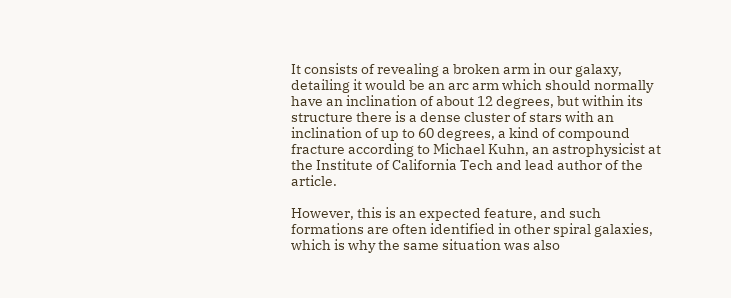It consists of revealing a broken arm in our galaxy, detailing it would be an arc arm which should normally have an inclination of about 12 degrees, but within its structure there is a dense cluster of stars with an inclination of up to 60 degrees, a kind of compound fracture according to Michael Kuhn, an astrophysicist at the Institute of California Tech and lead author of the article.

However, this is an expected feature, and such formations are often identified in other spiral galaxies, which is why the same situation was also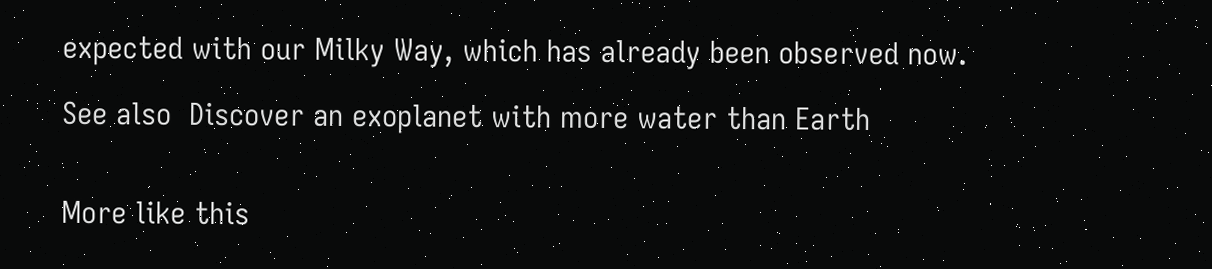expected with our Milky Way, which has already been observed now.

See also  Discover an exoplanet with more water than Earth


More like this